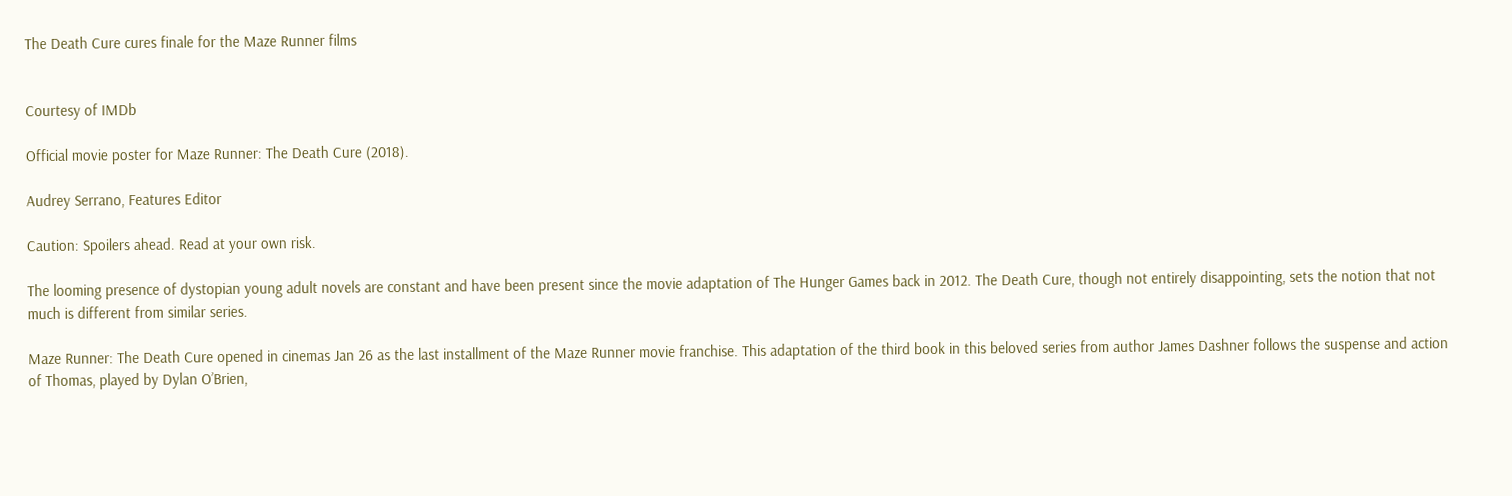The Death Cure cures finale for the Maze Runner films


Courtesy of IMDb

Official movie poster for Maze Runner: The Death Cure (2018).

Audrey Serrano, Features Editor

Caution: Spoilers ahead. Read at your own risk.

The looming presence of dystopian young adult novels are constant and have been present since the movie adaptation of The Hunger Games back in 2012. The Death Cure, though not entirely disappointing, sets the notion that not much is different from similar series.

Maze Runner: The Death Cure opened in cinemas Jan 26 as the last installment of the Maze Runner movie franchise. This adaptation of the third book in this beloved series from author James Dashner follows the suspense and action of Thomas, played by Dylan O’Brien,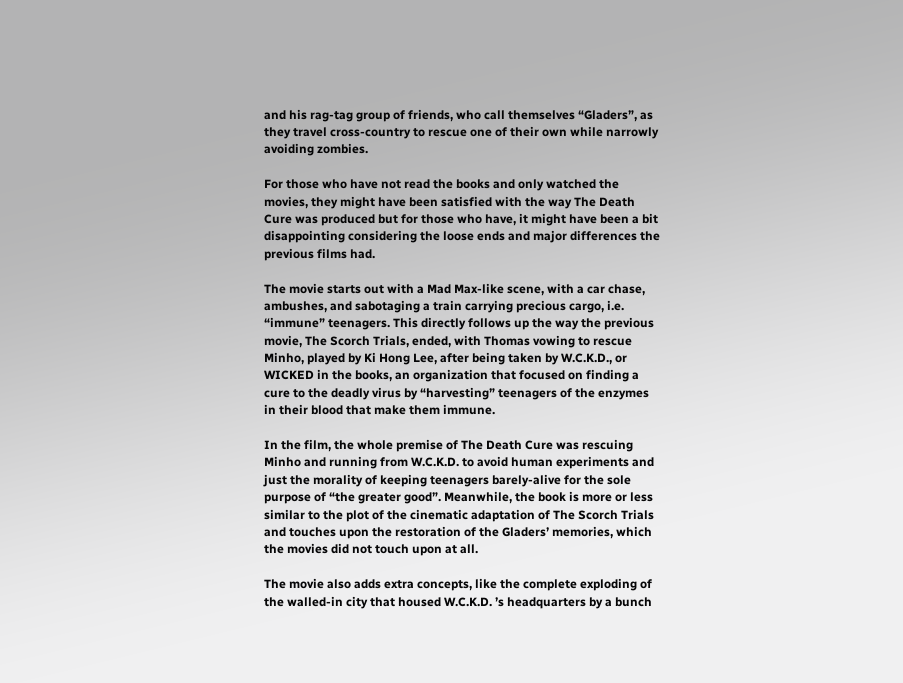and his rag-tag group of friends, who call themselves “Gladers”, as they travel cross-country to rescue one of their own while narrowly avoiding zombies.

For those who have not read the books and only watched the movies, they might have been satisfied with the way The Death Cure was produced but for those who have, it might have been a bit disappointing considering the loose ends and major differences the previous films had.

The movie starts out with a Mad Max-like scene, with a car chase, ambushes, and sabotaging a train carrying precious cargo, i.e. “immune” teenagers. This directly follows up the way the previous movie, The Scorch Trials, ended, with Thomas vowing to rescue Minho, played by Ki Hong Lee, after being taken by W.C.K.D., or WICKED in the books, an organization that focused on finding a cure to the deadly virus by “harvesting” teenagers of the enzymes in their blood that make them immune.

In the film, the whole premise of The Death Cure was rescuing Minho and running from W.C.K.D. to avoid human experiments and just the morality of keeping teenagers barely-alive for the sole purpose of “the greater good”. Meanwhile, the book is more or less similar to the plot of the cinematic adaptation of The Scorch Trials and touches upon the restoration of the Gladers’ memories, which the movies did not touch upon at all.

The movie also adds extra concepts, like the complete exploding of the walled-in city that housed W.C.K.D. ’s headquarters by a bunch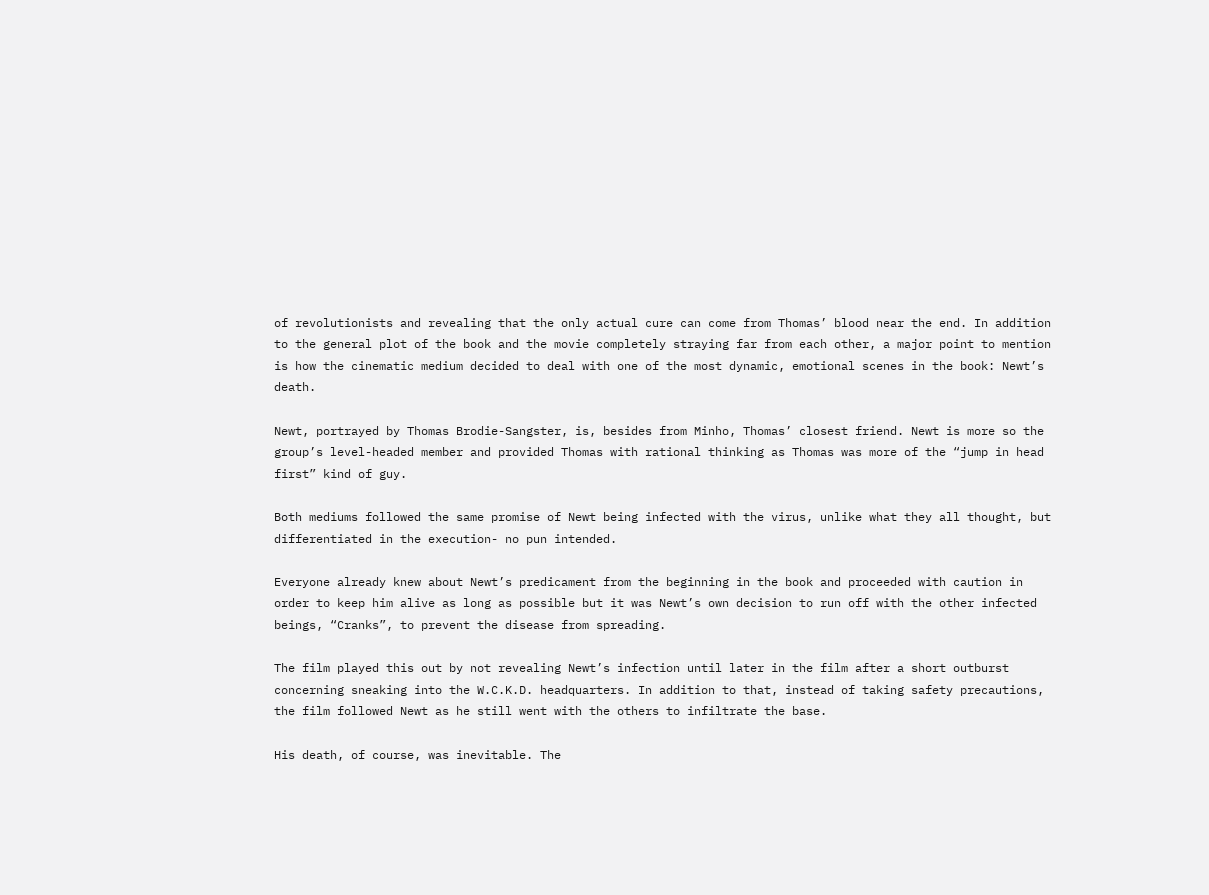of revolutionists and revealing that the only actual cure can come from Thomas’ blood near the end. In addition to the general plot of the book and the movie completely straying far from each other, a major point to mention is how the cinematic medium decided to deal with one of the most dynamic, emotional scenes in the book: Newt’s death.

Newt, portrayed by Thomas Brodie-Sangster, is, besides from Minho, Thomas’ closest friend. Newt is more so the group’s level-headed member and provided Thomas with rational thinking as Thomas was more of the “jump in head first” kind of guy.

Both mediums followed the same promise of Newt being infected with the virus, unlike what they all thought, but differentiated in the execution- no pun intended.

Everyone already knew about Newt’s predicament from the beginning in the book and proceeded with caution in order to keep him alive as long as possible but it was Newt’s own decision to run off with the other infected beings, “Cranks”, to prevent the disease from spreading.

The film played this out by not revealing Newt’s infection until later in the film after a short outburst concerning sneaking into the W.C.K.D. headquarters. In addition to that, instead of taking safety precautions, the film followed Newt as he still went with the others to infiltrate the base.

His death, of course, was inevitable. The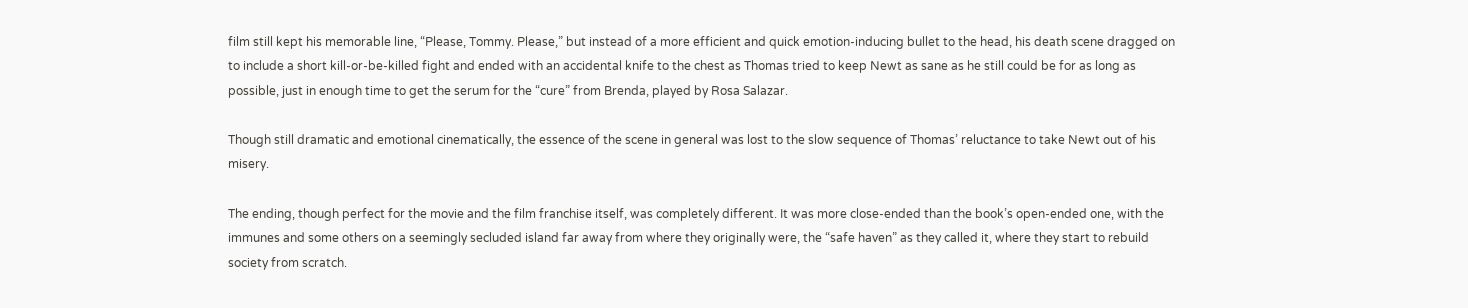film still kept his memorable line, “Please, Tommy. Please,” but instead of a more efficient and quick emotion-inducing bullet to the head, his death scene dragged on to include a short kill-or-be-killed fight and ended with an accidental knife to the chest as Thomas tried to keep Newt as sane as he still could be for as long as possible, just in enough time to get the serum for the “cure” from Brenda, played by Rosa Salazar.

Though still dramatic and emotional cinematically, the essence of the scene in general was lost to the slow sequence of Thomas’ reluctance to take Newt out of his misery.

The ending, though perfect for the movie and the film franchise itself, was completely different. It was more close-ended than the book’s open-ended one, with the immunes and some others on a seemingly secluded island far away from where they originally were, the “safe haven” as they called it, where they start to rebuild society from scratch.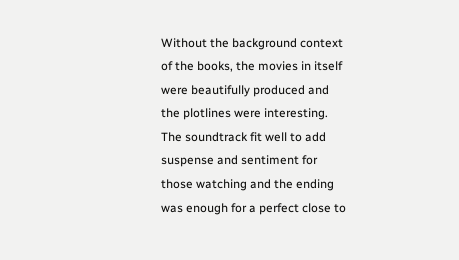Without the background context of the books, the movies in itself were beautifully produced and the plotlines were interesting. The soundtrack fit well to add suspense and sentiment for those watching and the ending was enough for a perfect close to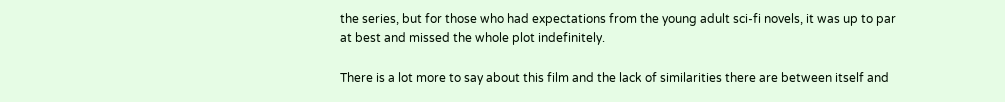the series, but for those who had expectations from the young adult sci-fi novels, it was up to par at best and missed the whole plot indefinitely.

There is a lot more to say about this film and the lack of similarities there are between itself and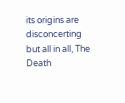its origins are disconcerting but all in all, The Death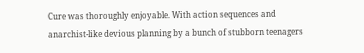Cure was thoroughly enjoyable. With action sequences and anarchist-like devious planning by a bunch of stubborn teenagers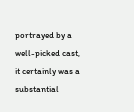portrayed by a well-picked cast, it certainly was a substantial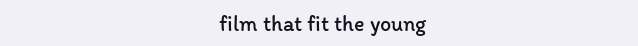film that fit the young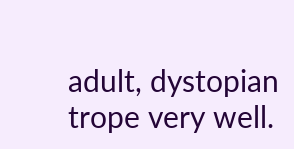adult, dystopian trope very well.